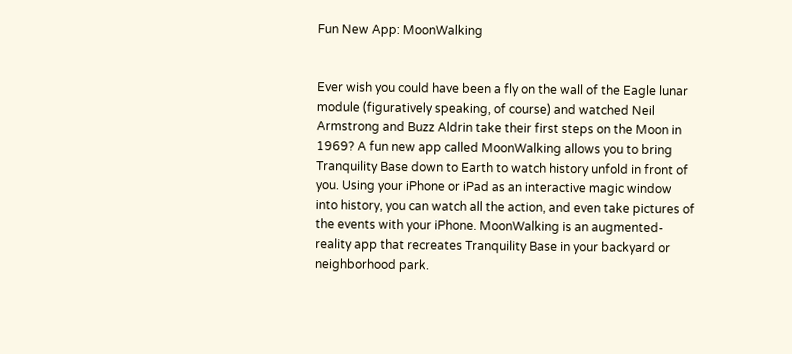Fun New App: MoonWalking


Ever wish you could have been a fly on the wall of the Eagle lunar module (figuratively speaking, of course) and watched Neil Armstrong and Buzz Aldrin take their first steps on the Moon in 1969? A fun new app called MoonWalking allows you to bring Tranquility Base down to Earth to watch history unfold in front of you. Using your iPhone or iPad as an interactive magic window into history, you can watch all the action, and even take pictures of the events with your iPhone. MoonWalking is an augmented-reality app that recreates Tranquility Base in your backyard or neighborhood park.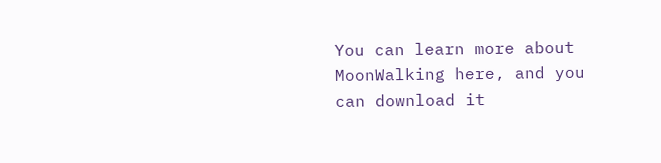You can learn more about MoonWalking here, and you can download it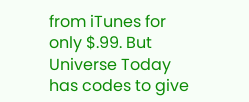from iTunes for only $.99. But Universe Today has codes to give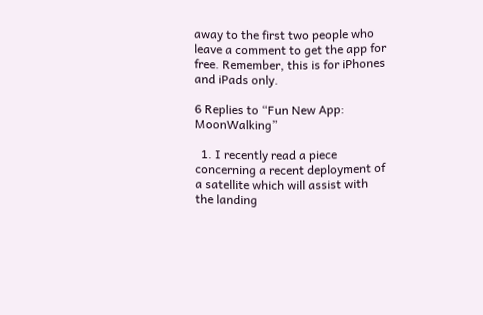away to the first two people who leave a comment to get the app for free. Remember, this is for iPhones and iPads only.

6 Replies to “Fun New App: MoonWalking”

  1. I recently read a piece concerning a recent deployment of a satellite which will assist with the landing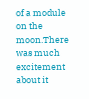of a module on the moon.There was much excitement about it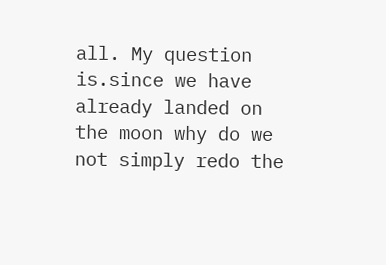all. My question is.since we have already landed on the moon why do we not simply redo the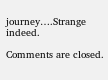journey….Strange indeed.

Comments are closed.